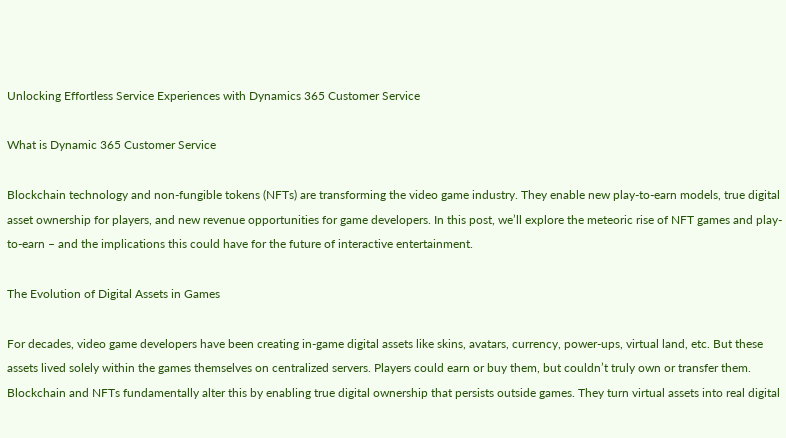Unlocking Effortless Service Experiences with Dynamics 365 Customer Service

What is Dynamic 365 Customer Service

Blockchain technology and non-fungible tokens (NFTs) are transforming the video game industry. They enable new play-to-earn models, true digital asset ownership for players, and new revenue opportunities for game developers. In this post, we’ll explore the meteoric rise of NFT games and play-to-earn – and the implications this could have for the future of interactive entertainment.

The Evolution of Digital Assets in Games

For decades, video game developers have been creating in-game digital assets like skins, avatars, currency, power-ups, virtual land, etc. But these assets lived solely within the games themselves on centralized servers. Players could earn or buy them, but couldn’t truly own or transfer them. Blockchain and NFTs fundamentally alter this by enabling true digital ownership that persists outside games. They turn virtual assets into real digital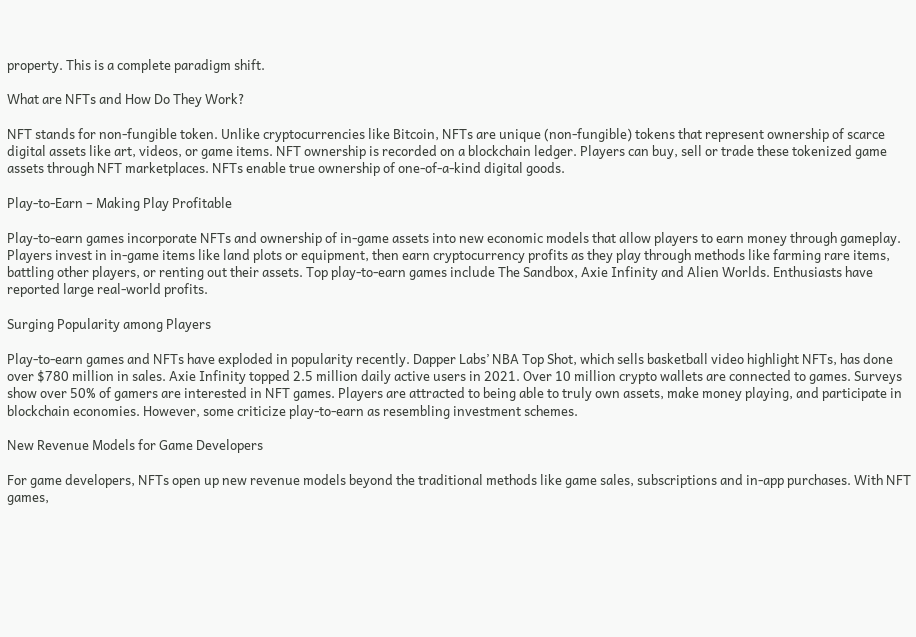property. This is a complete paradigm shift.

What are NFTs and How Do They Work?

NFT stands for non-fungible token. Unlike cryptocurrencies like Bitcoin, NFTs are unique (non-fungible) tokens that represent ownership of scarce digital assets like art, videos, or game items. NFT ownership is recorded on a blockchain ledger. Players can buy, sell or trade these tokenized game assets through NFT marketplaces. NFTs enable true ownership of one-of-a-kind digital goods.

Play-to-Earn – Making Play Profitable

Play-to-earn games incorporate NFTs and ownership of in-game assets into new economic models that allow players to earn money through gameplay. Players invest in in-game items like land plots or equipment, then earn cryptocurrency profits as they play through methods like farming rare items, battling other players, or renting out their assets. Top play-to-earn games include The Sandbox, Axie Infinity and Alien Worlds. Enthusiasts have reported large real-world profits.

Surging Popularity among Players

Play-to-earn games and NFTs have exploded in popularity recently. Dapper Labs’ NBA Top Shot, which sells basketball video highlight NFTs, has done over $780 million in sales. Axie Infinity topped 2.5 million daily active users in 2021. Over 10 million crypto wallets are connected to games. Surveys show over 50% of gamers are interested in NFT games. Players are attracted to being able to truly own assets, make money playing, and participate in blockchain economies. However, some criticize play-to-earn as resembling investment schemes.

New Revenue Models for Game Developers

For game developers, NFTs open up new revenue models beyond the traditional methods like game sales, subscriptions and in-app purchases. With NFT games,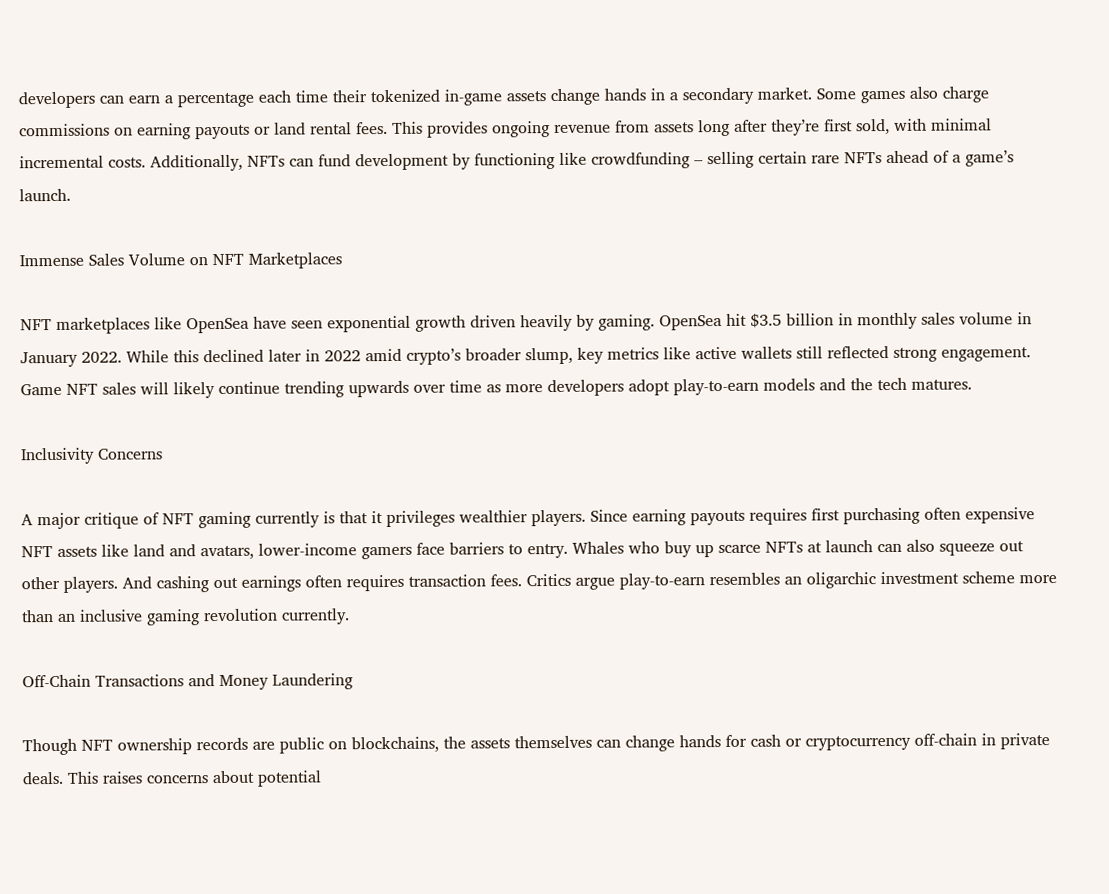developers can earn a percentage each time their tokenized in-game assets change hands in a secondary market. Some games also charge commissions on earning payouts or land rental fees. This provides ongoing revenue from assets long after they’re first sold, with minimal incremental costs. Additionally, NFTs can fund development by functioning like crowdfunding – selling certain rare NFTs ahead of a game’s launch.

Immense Sales Volume on NFT Marketplaces

NFT marketplaces like OpenSea have seen exponential growth driven heavily by gaming. OpenSea hit $3.5 billion in monthly sales volume in January 2022. While this declined later in 2022 amid crypto’s broader slump, key metrics like active wallets still reflected strong engagement. Game NFT sales will likely continue trending upwards over time as more developers adopt play-to-earn models and the tech matures.

Inclusivity Concerns

A major critique of NFT gaming currently is that it privileges wealthier players. Since earning payouts requires first purchasing often expensive NFT assets like land and avatars, lower-income gamers face barriers to entry. Whales who buy up scarce NFTs at launch can also squeeze out other players. And cashing out earnings often requires transaction fees. Critics argue play-to-earn resembles an oligarchic investment scheme more than an inclusive gaming revolution currently.

Off-Chain Transactions and Money Laundering

Though NFT ownership records are public on blockchains, the assets themselves can change hands for cash or cryptocurrency off-chain in private deals. This raises concerns about potential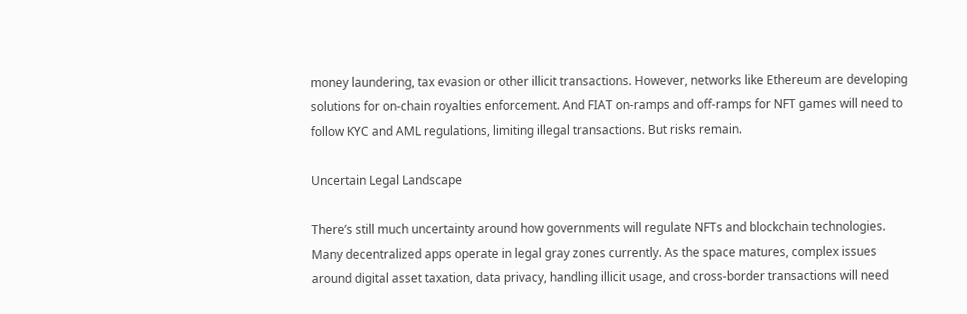money laundering, tax evasion or other illicit transactions. However, networks like Ethereum are developing solutions for on-chain royalties enforcement. And FIAT on-ramps and off-ramps for NFT games will need to follow KYC and AML regulations, limiting illegal transactions. But risks remain.

Uncertain Legal Landscape

There’s still much uncertainty around how governments will regulate NFTs and blockchain technologies. Many decentralized apps operate in legal gray zones currently. As the space matures, complex issues around digital asset taxation, data privacy, handling illicit usage, and cross-border transactions will need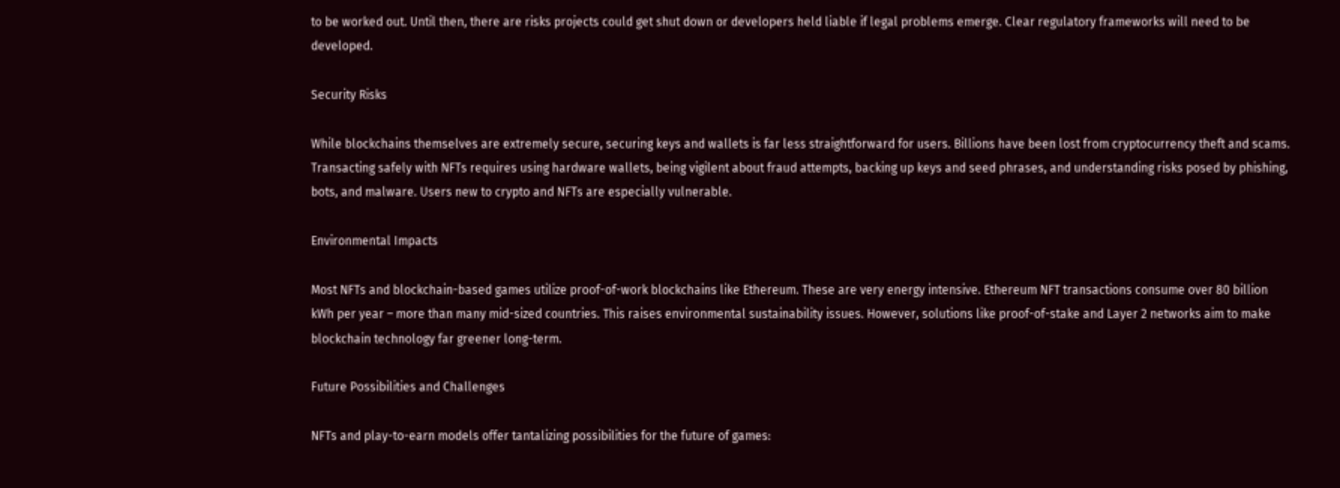to be worked out. Until then, there are risks projects could get shut down or developers held liable if legal problems emerge. Clear regulatory frameworks will need to be developed.

Security Risks

While blockchains themselves are extremely secure, securing keys and wallets is far less straightforward for users. Billions have been lost from cryptocurrency theft and scams. Transacting safely with NFTs requires using hardware wallets, being vigilent about fraud attempts, backing up keys and seed phrases, and understanding risks posed by phishing, bots, and malware. Users new to crypto and NFTs are especially vulnerable.

Environmental Impacts

Most NFTs and blockchain-based games utilize proof-of-work blockchains like Ethereum. These are very energy intensive. Ethereum NFT transactions consume over 80 billion kWh per year – more than many mid-sized countries. This raises environmental sustainability issues. However, solutions like proof-of-stake and Layer 2 networks aim to make blockchain technology far greener long-term.

Future Possibilities and Challenges

NFTs and play-to-earn models offer tantalizing possibilities for the future of games: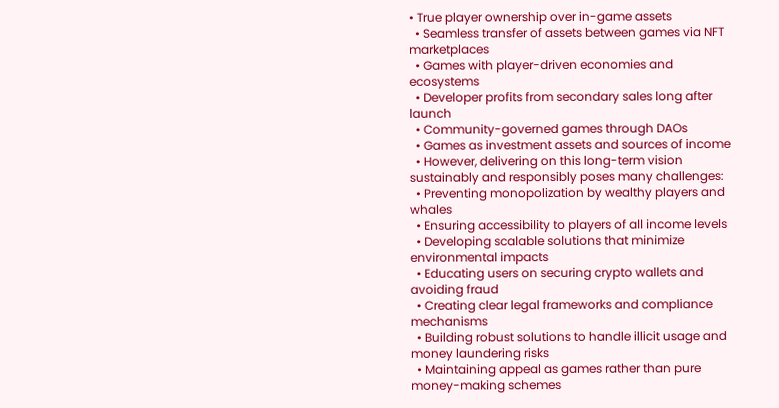• True player ownership over in-game assets
  • Seamless transfer of assets between games via NFT marketplaces
  • Games with player-driven economies and ecosystems
  • Developer profits from secondary sales long after launch
  • Community-governed games through DAOs
  • Games as investment assets and sources of income
  • However, delivering on this long-term vision sustainably and responsibly poses many challenges:
  • Preventing monopolization by wealthy players and whales
  • Ensuring accessibility to players of all income levels
  • Developing scalable solutions that minimize environmental impacts
  • Educating users on securing crypto wallets and avoiding fraud
  • Creating clear legal frameworks and compliance mechanisms
  • Building robust solutions to handle illicit usage and money laundering risks
  • Maintaining appeal as games rather than pure money-making schemes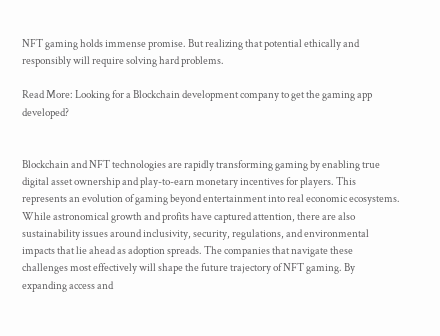NFT gaming holds immense promise. But realizing that potential ethically and responsibly will require solving hard problems.

Read More: Looking for a Blockchain development company to get the gaming app developed?


Blockchain and NFT technologies are rapidly transforming gaming by enabling true digital asset ownership and play-to-earn monetary incentives for players. This represents an evolution of gaming beyond entertainment into real economic ecosystems. While astronomical growth and profits have captured attention, there are also sustainability issues around inclusivity, security, regulations, and environmental impacts that lie ahead as adoption spreads. The companies that navigate these challenges most effectively will shape the future trajectory of NFT gaming. By expanding access and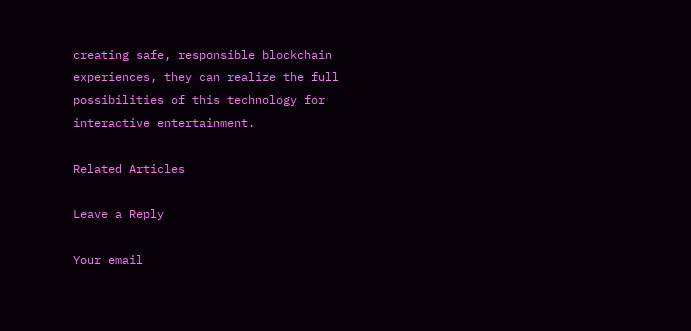creating safe, responsible blockchain experiences, they can realize the full possibilities of this technology for interactive entertainment.

Related Articles

Leave a Reply

Your email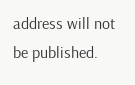address will not be published.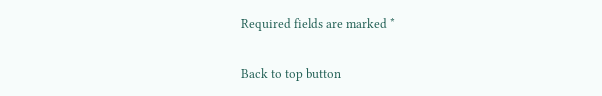Required fields are marked *

Back to top button